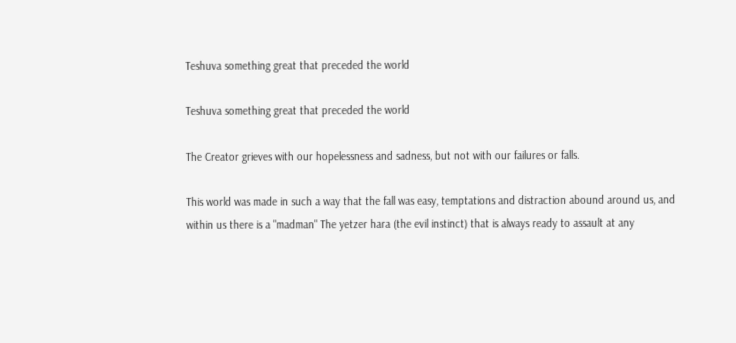Teshuva something great that preceded the world

Teshuva something great that preceded the world

The Creator grieves with our hopelessness and sadness, but not with our failures or falls.

This world was made in such a way that the fall was easy, temptations and distraction abound around us, and within us there is a "madman" The yetzer hara (the evil instinct) that is always ready to assault at any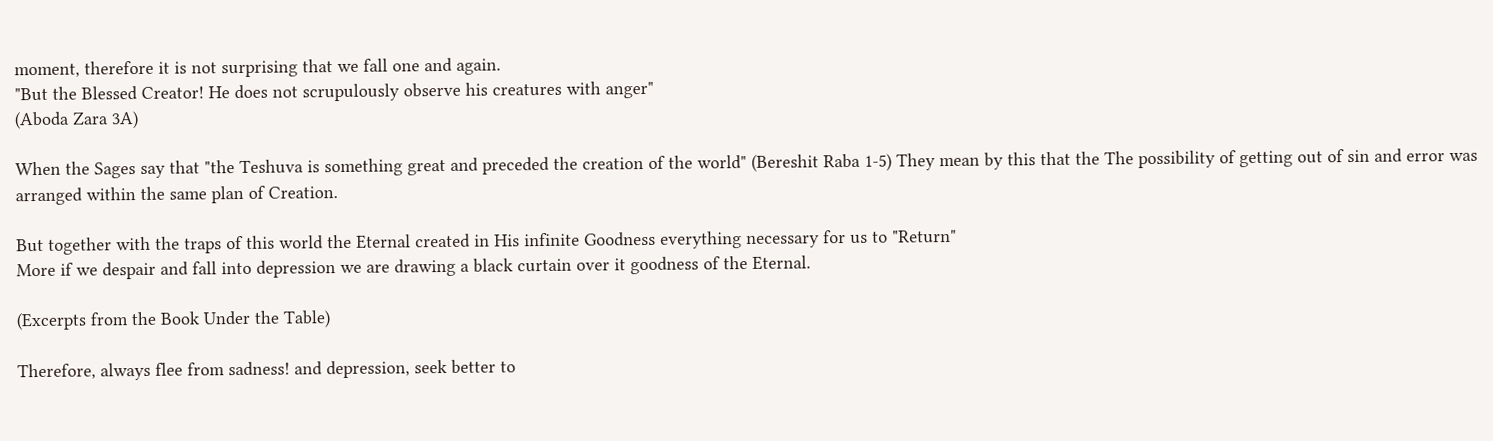moment, therefore it is not surprising that we fall one and again.
"But the Blessed Creator! He does not scrupulously observe his creatures with anger"
(Aboda Zara 3A)

When the Sages say that "the Teshuva is something great and preceded the creation of the world" (Bereshit Raba 1-5) They mean by this that the The possibility of getting out of sin and error was arranged within the same plan of Creation.

But together with the traps of this world the Eternal created in His infinite Goodness everything necessary for us to "Return"
More if we despair and fall into depression we are drawing a black curtain over it goodness of the Eternal.

(Excerpts from the Book Under the Table)

Therefore, always flee from sadness! and depression, seek better to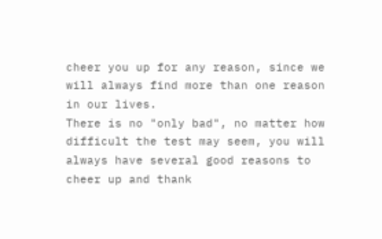cheer you up for any reason, since we will always find more than one reason in our lives.
There is no "only bad", no matter how difficult the test may seem, you will always have several good reasons to cheer up and thank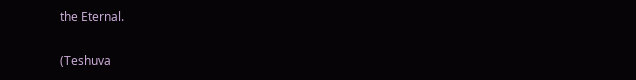the Eternal.

(Teshuva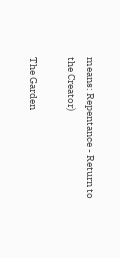means: Repentance - Return to the Creator)

The Garden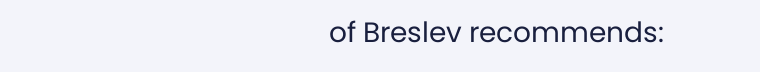of Breslev recommends: